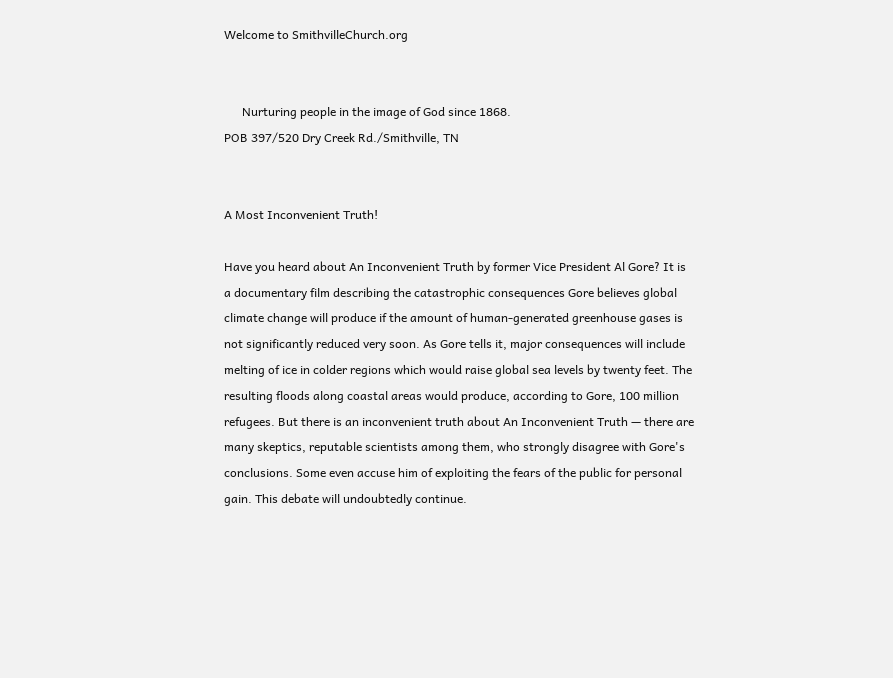Welcome to SmithvilleChurch.org


      Nurturing people in the image of God since 1868.                                                                          POB 397/520 Dry Creek Rd./Smithville, TN


A Most Inconvenient Truth!

Have you heard about An Inconvenient Truth by former Vice President Al Gore? It is a documentary film describing the catastrophic consequences Gore believes global climate change will produce if the amount of human-generated greenhouse gases is not significantly reduced very soon. As Gore tells it, major consequences will include melting of ice in colder regions which would raise global sea levels by twenty feet. The resulting floods along coastal areas would produce, according to Gore, 100 million refugees. But there is an inconvenient truth about An Inconvenient Truth — there are many skeptics, reputable scientists among them, who strongly disagree with Gore's conclusions. Some even accuse him of exploiting the fears of the public for personal gain. This debate will undoubtedly continue.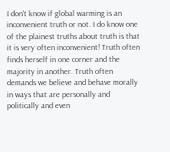I don't know if global warming is an inconvenient truth or not. I do know one of the plainest truths about truth is that it is very often inconvenient! Truth often finds herself in one corner and the majority in another. Truth often demands we believe and behave morally in ways that are personally and politically and even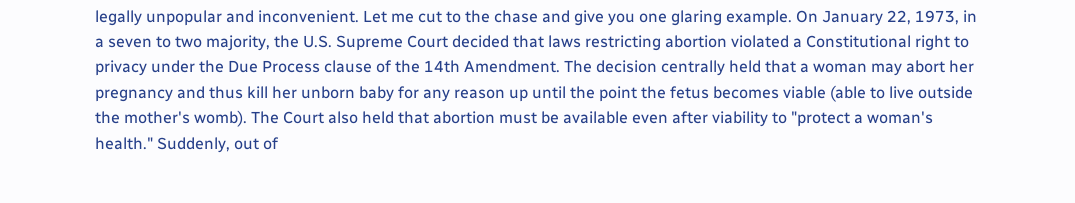legally unpopular and inconvenient. Let me cut to the chase and give you one glaring example. On January 22, 1973, in a seven to two majority, the U.S. Supreme Court decided that laws restricting abortion violated a Constitutional right to privacy under the Due Process clause of the 14th Amendment. The decision centrally held that a woman may abort her pregnancy and thus kill her unborn baby for any reason up until the point the fetus becomes viable (able to live outside the mother's womb). The Court also held that abortion must be available even after viability to "protect a woman's health." Suddenly, out of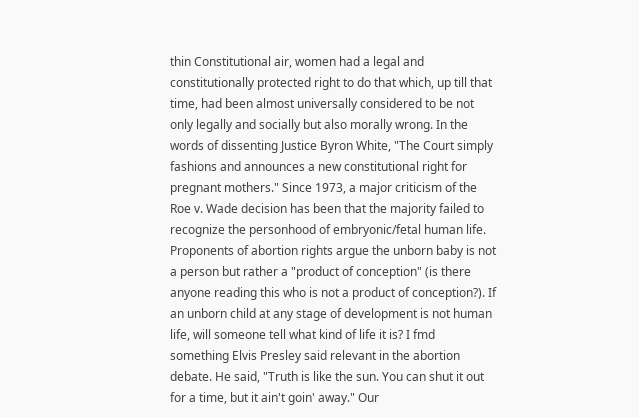thin Constitutional air, women had a legal and constitutionally protected right to do that which, up till that time, had been almost universally considered to be not only legally and socially but also morally wrong. In the words of dissenting Justice Byron White, "The Court simply fashions and announces a new constitutional right for pregnant mothers." Since 1973, a major criticism of the Roe v. Wade decision has been that the majority failed to recognize the personhood of embryonic/fetal human life. Proponents of abortion rights argue the unborn baby is not a person but rather a "product of conception" (is there anyone reading this who is not a product of conception?). If an unborn child at any stage of development is not human life, will someone tell what kind of life it is? I fmd something Elvis Presley said relevant in the abortion debate. He said, "Truth is like the sun. You can shut it out for a time, but it ain't goin' away." Our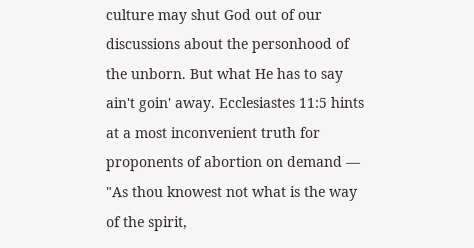culture may shut God out of our discussions about the personhood of the unborn. But what He has to say ain't goin' away. Ecclesiastes 11:5 hints at a most inconvenient truth for proponents of abortion on demand — "As thou knowest not what is the way of the spirit,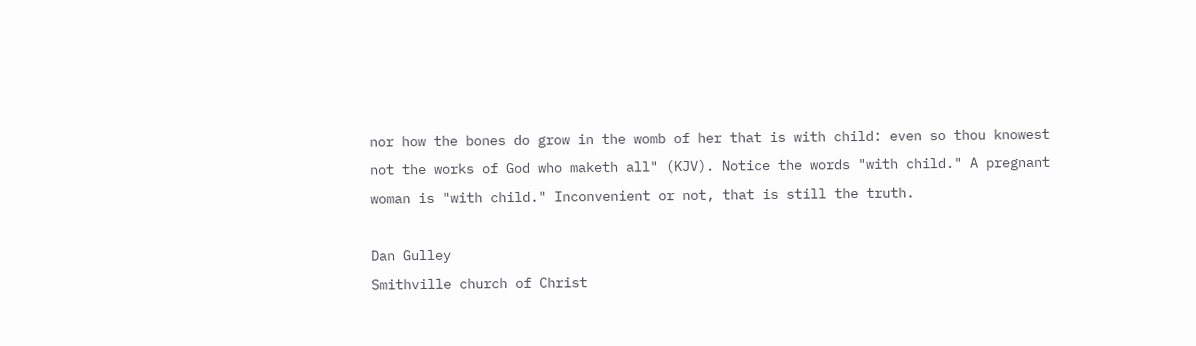nor how the bones do grow in the womb of her that is with child: even so thou knowest not the works of God who maketh all" (KJV). Notice the words "with child." A pregnant woman is "with child." Inconvenient or not, that is still the truth.

Dan Gulley
Smithville church of Christ